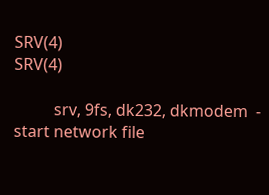SRV(4)                                                     SRV(4)

          srv, 9fs, dk232, dkmodem  - start network file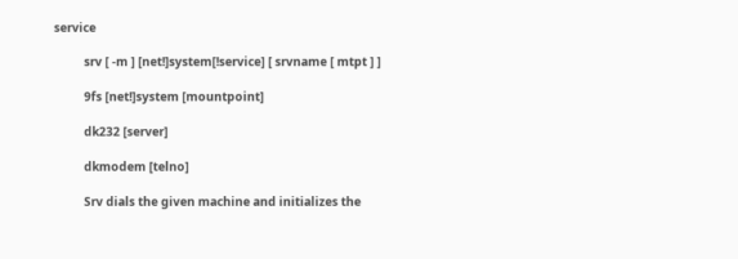service

          srv [ -m ] [net!]system[!service] [ srvname [ mtpt ] ]

          9fs [net!]system [mountpoint]

          dk232 [server]

          dkmodem [telno]

          Srv dials the given machine and initializes the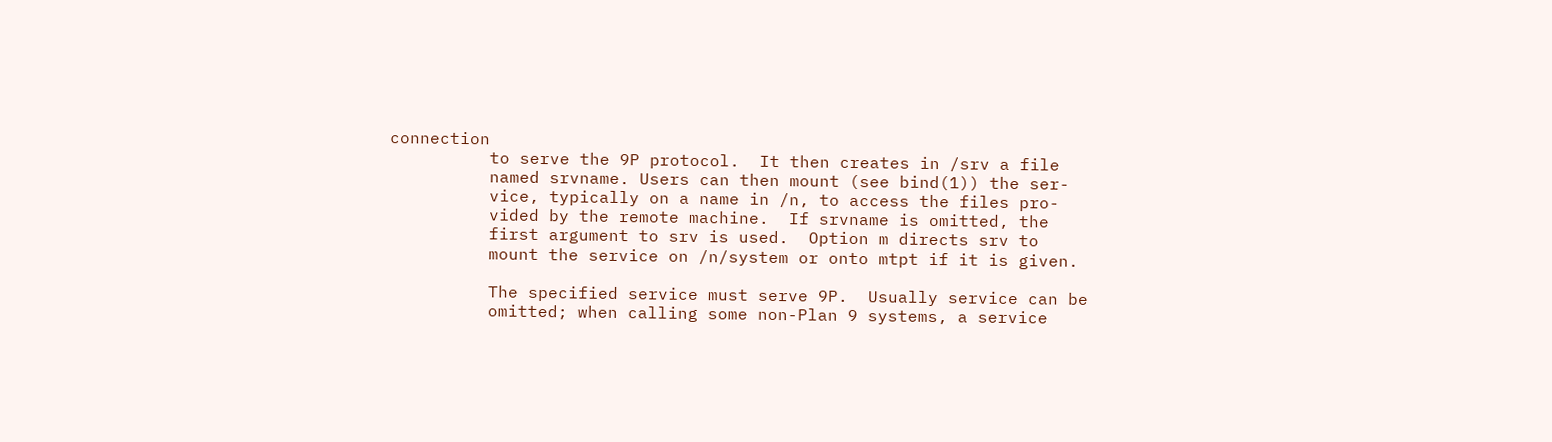connection
          to serve the 9P protocol.  It then creates in /srv a file
          named srvname. Users can then mount (see bind(1)) the ser-
          vice, typically on a name in /n, to access the files pro-
          vided by the remote machine.  If srvname is omitted, the
          first argument to srv is used.  Option m directs srv to
          mount the service on /n/system or onto mtpt if it is given.

          The specified service must serve 9P.  Usually service can be
          omitted; when calling some non-Plan 9 systems, a service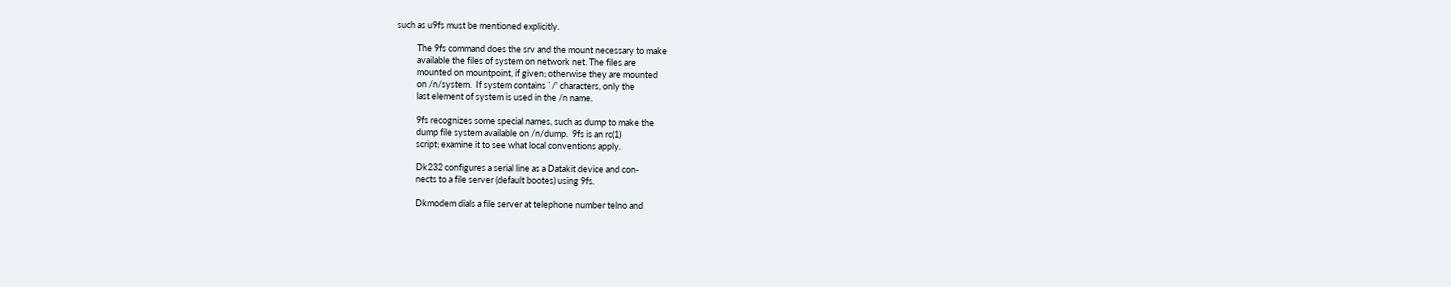such as u9fs must be mentioned explicitly.

          The 9fs command does the srv and the mount necessary to make
          available the files of system on network net. The files are
          mounted on mountpoint, if given; otherwise they are mounted
          on /n/system.  If system contains `/' characters, only the
          last element of system is used in the /n name.

          9fs recognizes some special names, such as dump to make the
          dump file system available on /n/dump.  9fs is an rc(1)
          script; examine it to see what local conventions apply.

          Dk232 configures a serial line as a Datakit device and con-
          nects to a file server (default bootes) using 9fs.

          Dkmodem dials a file server at telephone number telno and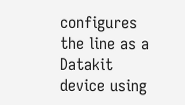configures the line as a Datakit device using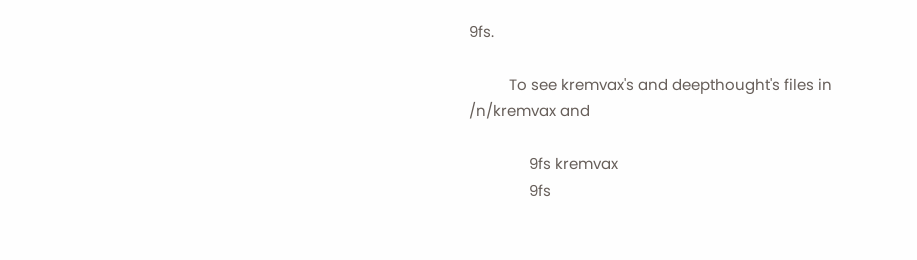9fs.

          To see kremvax's and deepthought's files in /n/kremvax and

               9fs kremvax
               9fs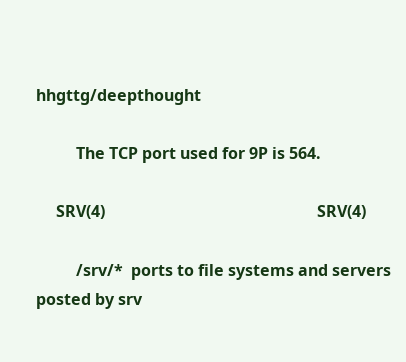hhgttg/deepthought

          The TCP port used for 9P is 564.

     SRV(4)                                                     SRV(4)

          /srv/*  ports to file systems and servers posted by srv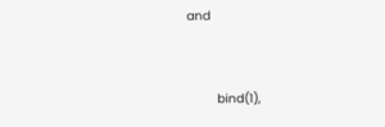and


          bind(1),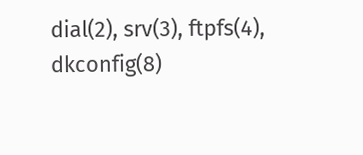dial(2), srv(3), ftpfs(4), dkconfig(8)